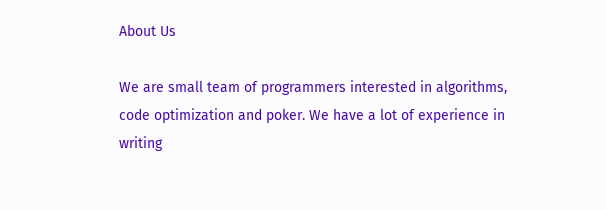About Us

We are small team of programmers interested in algorithms, code optimization and poker. We have a lot of experience in writing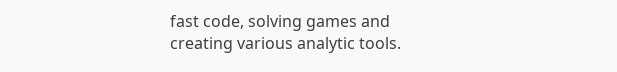fast code, solving games and creating various analytic tools.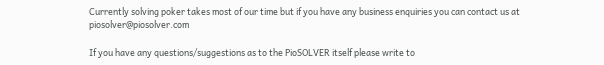Currently solving poker takes most of our time but if you have any business enquiries you can contact us at piosolver@piosolver.com

If you have any questions/suggestions as to the PioSOLVER itself please write to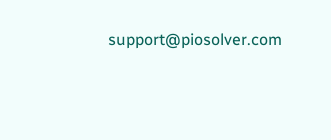support@piosolver.com